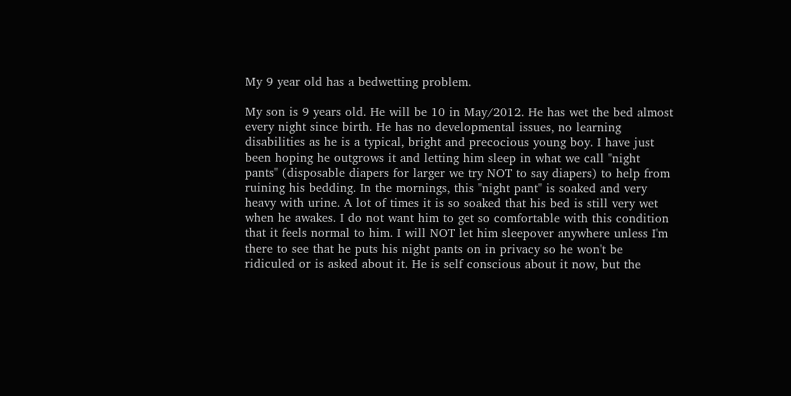My 9 year old has a bedwetting problem.

My son is 9 years old. He will be 10 in May/2012. He has wet the bed almost every night since birth. He has no developmental issues, no learning disabilities as he is a typical, bright and precocious young boy. I have just been hoping he outgrows it and letting him sleep in what we call "night pants" (disposable diapers for larger we try NOT to say diapers) to help from ruining his bedding. In the mornings, this "night pant" is soaked and very heavy with urine. A lot of times it is so soaked that his bed is still very wet when he awakes. I do not want him to get so comfortable with this condition that it feels normal to him. I will NOT let him sleepover anywhere unless I'm there to see that he puts his night pants on in privacy so he won't be ridiculed or is asked about it. He is self conscious about it now, but the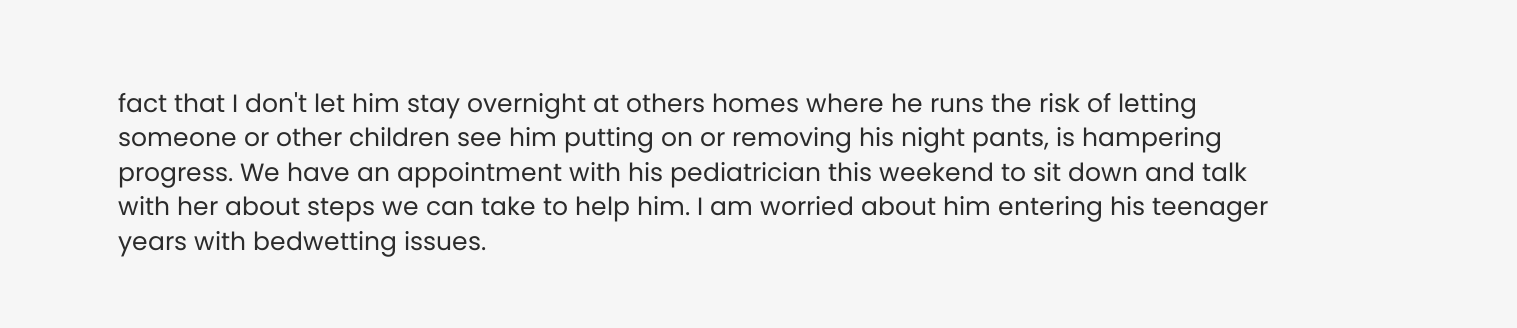fact that I don't let him stay overnight at others homes where he runs the risk of letting someone or other children see him putting on or removing his night pants, is hampering progress. We have an appointment with his pediatrician this weekend to sit down and talk with her about steps we can take to help him. I am worried about him entering his teenager years with bedwetting issues.